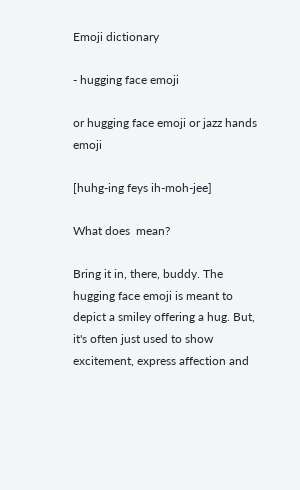Emoji dictionary

- hugging face emoji

or hugging face emoji or jazz hands emoji

[huhg-ing feys ih-moh-jee]

What does  mean?

Bring it in, there, buddy. The hugging face emoji is meant to depict a smiley offering a hug. But, it's often just used to show excitement, express affection and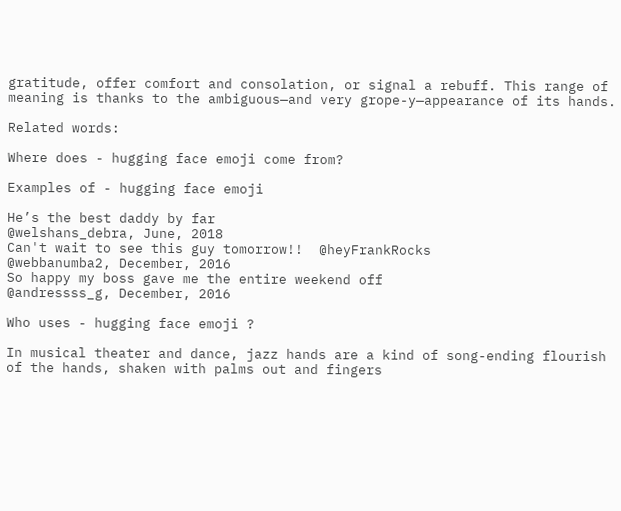gratitude, offer comfort and consolation, or signal a rebuff. This range of meaning is thanks to the ambiguous—and very grope-y—appearance of its hands.

Related words:

Where does - hugging face emoji come from?

Examples of - hugging face emoji

He’s the best daddy by far
@welshans_debra, June, 2018
Can't wait to see this guy tomorrow!!  @heyFrankRocks
@webbanumba2, December, 2016
So happy my boss gave me the entire weekend off
@andressss_g, December, 2016

Who uses - hugging face emoji ?

In musical theater and dance, jazz hands are a kind of song-ending flourish of the hands, shaken with palms out and fingers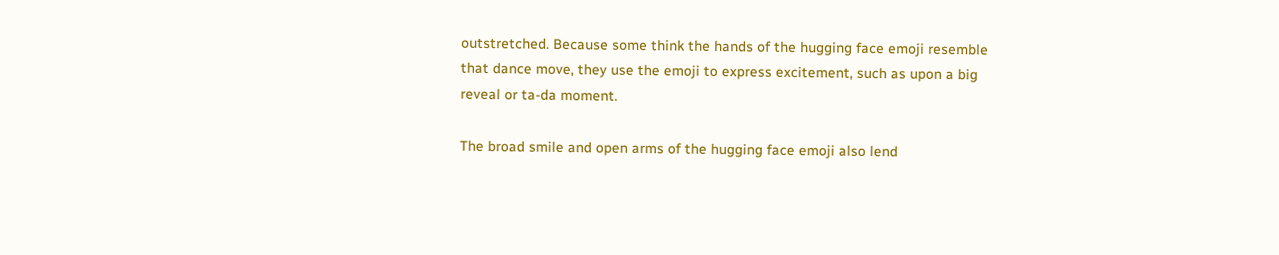outstretched. Because some think the hands of the hugging face emoji resemble that dance move, they use the emoji to express excitement, such as upon a big reveal or ta-da moment.

The broad smile and open arms of the hugging face emoji also lend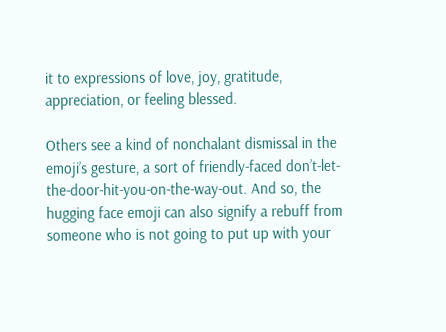it to expressions of love, joy, gratitude, appreciation, or feeling blessed.

Others see a kind of nonchalant dismissal in the emoji’s gesture, a sort of friendly-faced don’t-let-the-door-hit-you-on-the-way-out. And so, the hugging face emoji can also signify a rebuff from someone who is not going to put up with your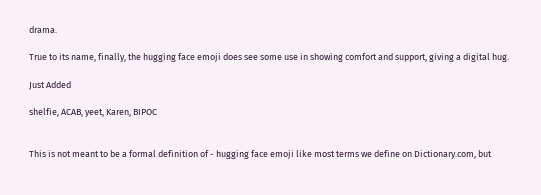drama.

True to its name, finally, the hugging face emoji does see some use in showing comfort and support, giving a digital hug.

Just Added

shelfie, ACAB, yeet, Karen, BIPOC


This is not meant to be a formal definition of - hugging face emoji like most terms we define on Dictionary.com, but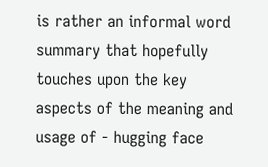is rather an informal word summary that hopefully touches upon the key aspects of the meaning and usage of - hugging face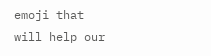emoji that will help our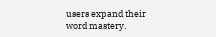users expand their word mastery.